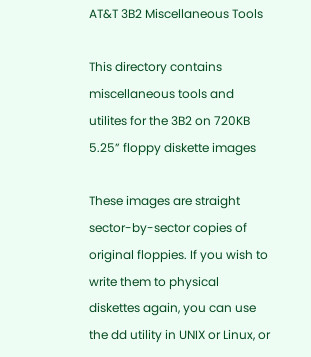AT&T 3B2 Miscellaneous Tools

This directory contains miscellaneous tools and utilites for the 3B2 on 720KB 5.25” floppy diskette images

These images are straight sector-by-sector copies of original floppies. If you wish to write them to physical diskettes again, you can use the dd utility in UNIX or Linux, or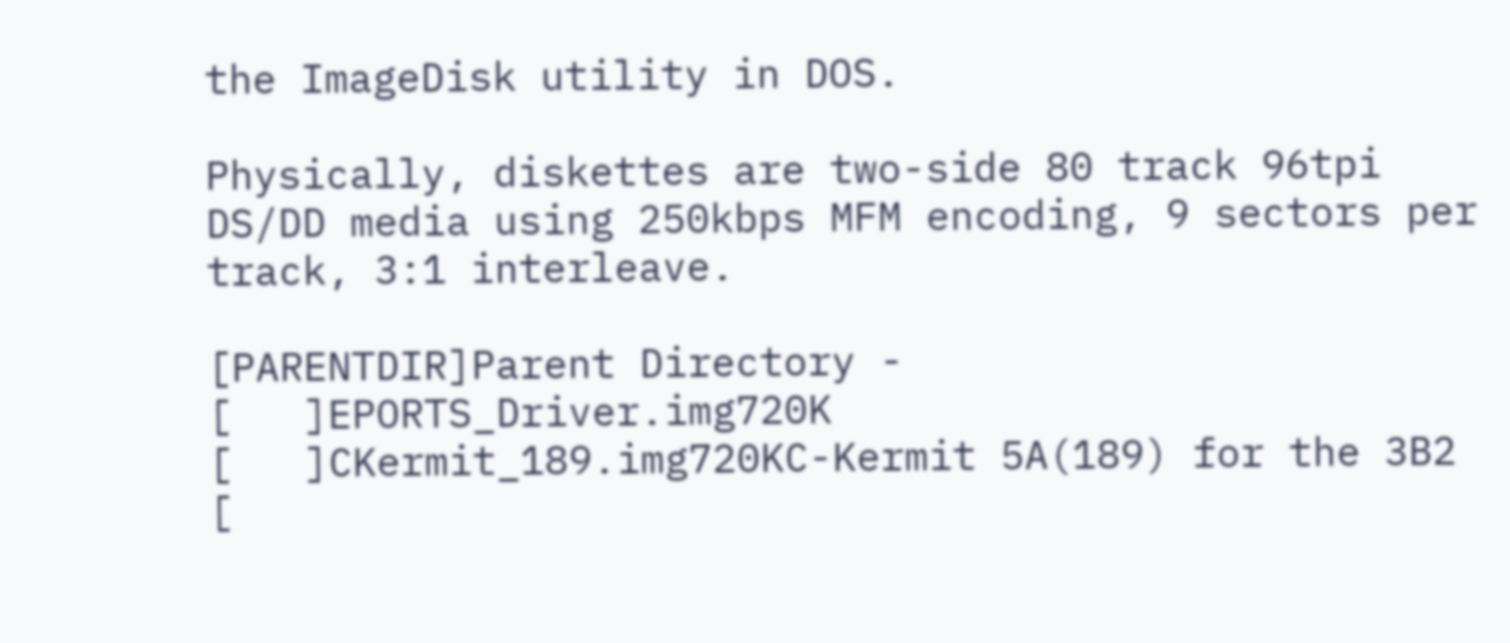the ImageDisk utility in DOS.

Physically, diskettes are two-side 80 track 96tpi DS/DD media using 250kbps MFM encoding, 9 sectors per track, 3:1 interleave.

[PARENTDIR]Parent Directory -
[   ]EPORTS_Driver.img720K
[   ]CKermit_189.img720KC-Kermit 5A(189) for the 3B2
[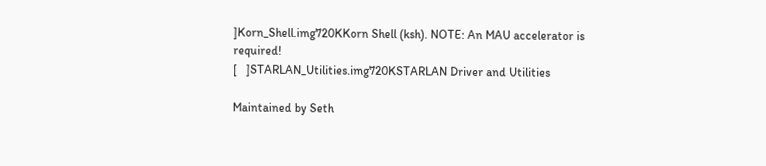]Korn_Shell.img720KKorn Shell (ksh). NOTE: An MAU accelerator is required!
[   ]STARLAN_Utilities.img720KSTARLAN Driver and Utilities

Maintained by Seth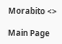Morabito <>

Main Page